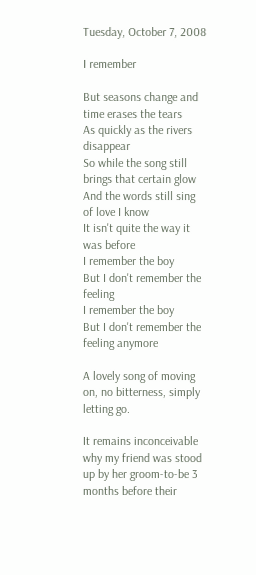Tuesday, October 7, 2008

I remember

But seasons change and time erases the tears
As quickly as the rivers disappear
So while the song still brings that certain glow
And the words still sing of love I know
It isn't quite the way it was before
I remember the boy
But I don't remember the feeling
I remember the boy
But I don't remember the feeling anymore

A lovely song of moving on, no bitterness, simply letting go.

It remains inconceivable why my friend was stood up by her groom-to-be 3 months before their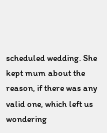scheduled wedding. She kept mum about the reason, if there was any valid one, which left us wondering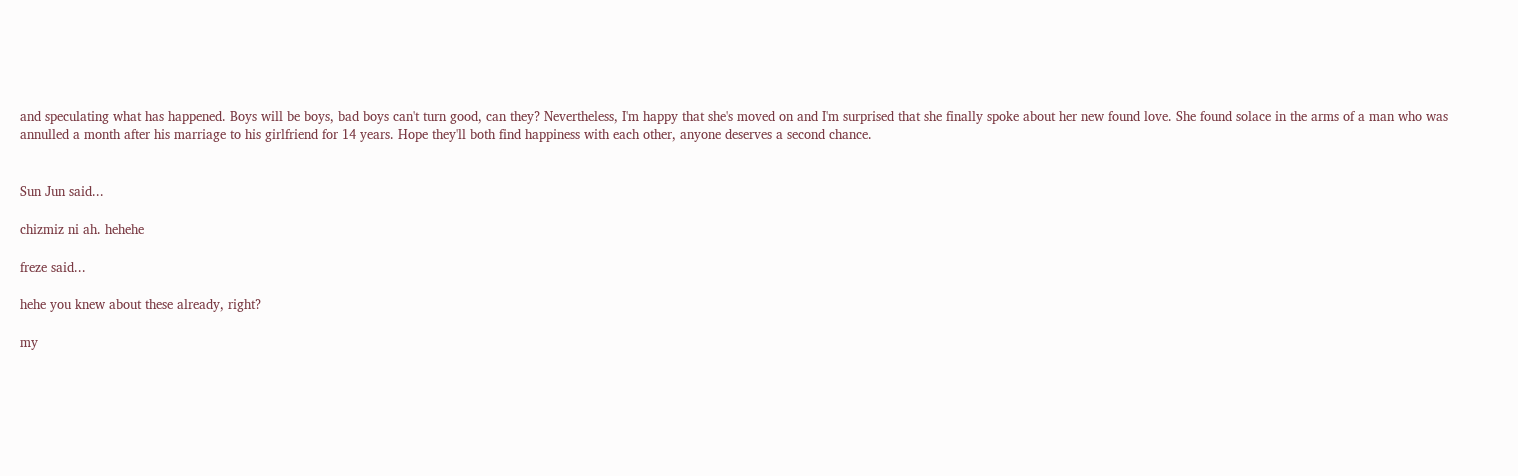and speculating what has happened. Boys will be boys, bad boys can't turn good, can they? Nevertheless, I'm happy that she's moved on and I'm surprised that she finally spoke about her new found love. She found solace in the arms of a man who was annulled a month after his marriage to his girlfriend for 14 years. Hope they'll both find happiness with each other, anyone deserves a second chance.


Sun Jun said...

chizmiz ni ah. hehehe

freze said...

hehe you knew about these already, right?

my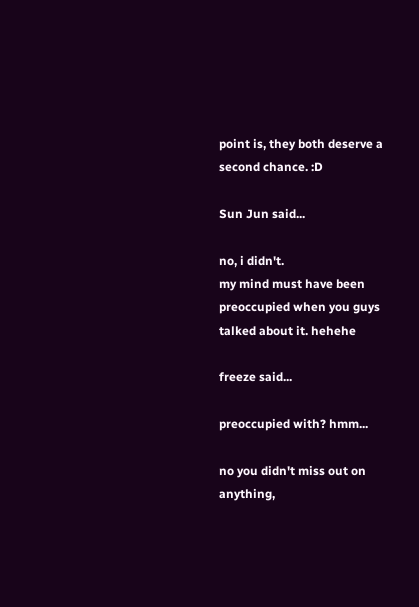point is, they both deserve a second chance. :D

Sun Jun said...

no, i didn't.
my mind must have been preoccupied when you guys talked about it. hehehe

freeze said...

preoccupied with? hmm...

no you didn't miss out on anything,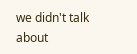we didn't talk about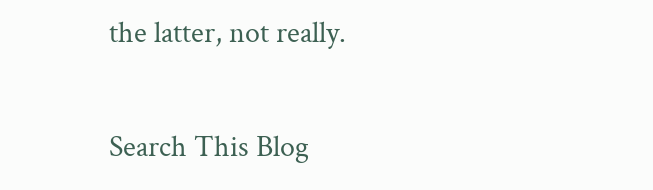the latter, not really.

Search This Blog